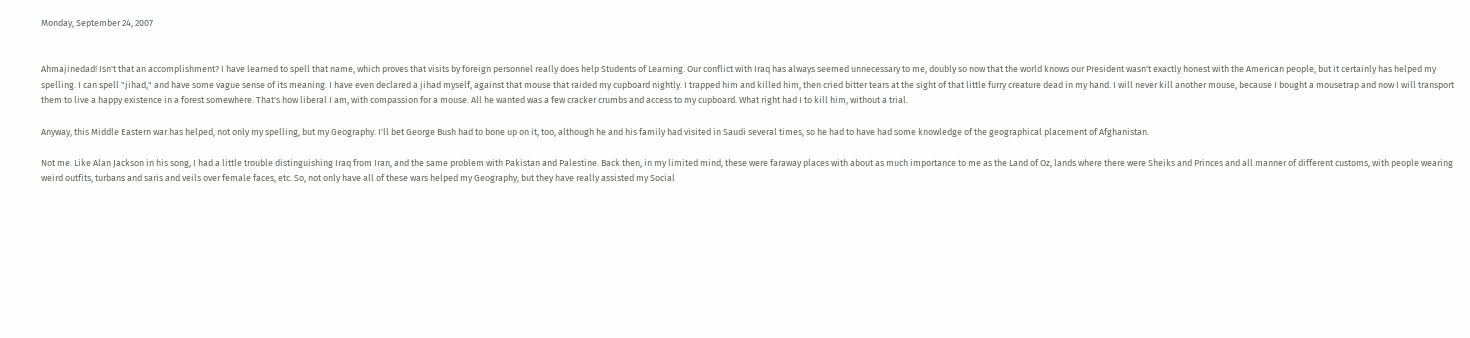Monday, September 24, 2007


Ahmajinedad! Isn't that an accomplishment? I have learned to spell that name, which proves that visits by foreign personnel really does help Students of Learning. Our conflict with Iraq has always seemed unnecessary to me, doubly so now that the world knows our President wasn't exactly honest with the American people, but it certainly has helped my spelling. I can spell "jihad," and have some vague sense of its meaning. I have even declared a jihad myself, against that mouse that raided my cupboard nightly. I trapped him and killed him, then cried bitter tears at the sight of that little furry creature dead in my hand. I will never kill another mouse, because I bought a mousetrap and now I will transport them to live a happy existence in a forest somewhere. That's how liberal I am, with compassion for a mouse. All he wanted was a few cracker crumbs and access to my cupboard. What right had I to kill him, without a trial.

Anyway, this Middle Eastern war has helped, not only my spelling, but my Geography. I'll bet George Bush had to bone up on it, too, although he and his family had visited in Saudi several times, so he had to have had some knowledge of the geographical placement of Afghanistan.

Not me. Like Alan Jackson in his song, I had a little trouble distinguishing Iraq from Iran, and the same problem with Pakistan and Palestine. Back then, in my limited mind, these were faraway places with about as much importance to me as the Land of Oz, lands where there were Sheiks and Princes and all manner of different customs, with people wearing weird outfits, turbans and saris and veils over female faces, etc. So, not only have all of these wars helped my Geography, but they have really assisted my Social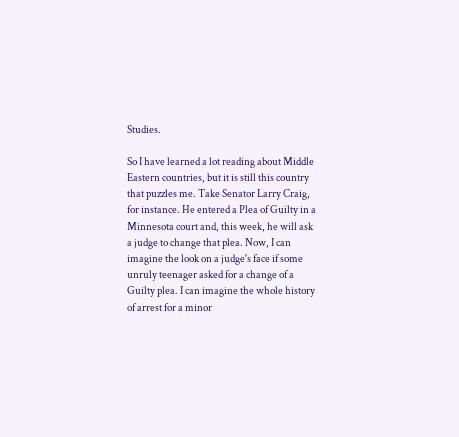Studies.

So I have learned a lot reading about Middle Eastern countries, but it is still this country that puzzles me. Take Senator Larry Craig, for instance. He entered a Plea of Guilty in a Minnesota court and, this week, he will ask a judge to change that plea. Now, I can imagine the look on a judge's face if some unruly teenager asked for a change of a Guilty plea. I can imagine the whole history of arrest for a minor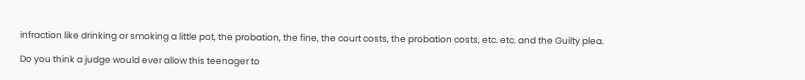infraction like drinking or smoking a little pot, the probation, the fine, the court costs, the probation costs, etc. etc. and the Guilty plea.

Do you think a judge would ever allow this teenager to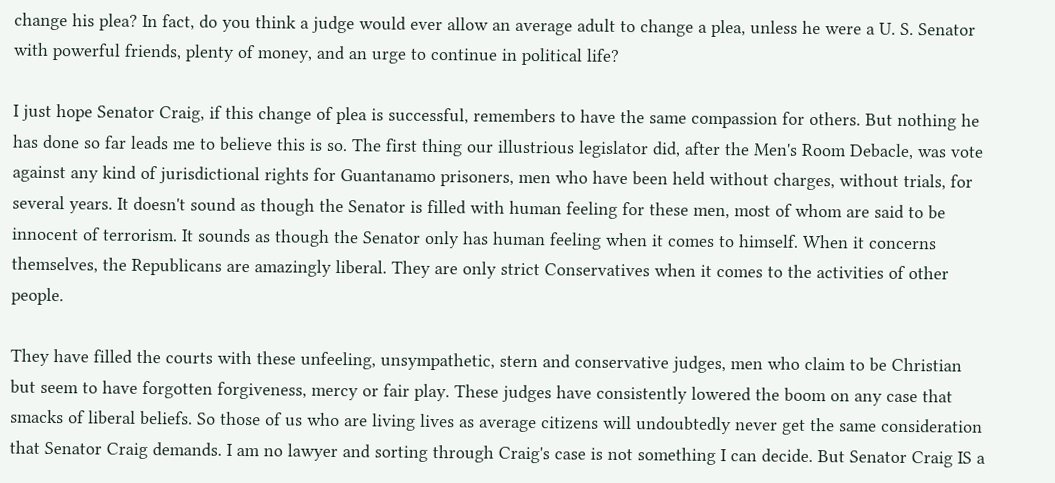change his plea? In fact, do you think a judge would ever allow an average adult to change a plea, unless he were a U. S. Senator with powerful friends, plenty of money, and an urge to continue in political life?

I just hope Senator Craig, if this change of plea is successful, remembers to have the same compassion for others. But nothing he has done so far leads me to believe this is so. The first thing our illustrious legislator did, after the Men's Room Debacle, was vote against any kind of jurisdictional rights for Guantanamo prisoners, men who have been held without charges, without trials, for several years. It doesn't sound as though the Senator is filled with human feeling for these men, most of whom are said to be innocent of terrorism. It sounds as though the Senator only has human feeling when it comes to himself. When it concerns themselves, the Republicans are amazingly liberal. They are only strict Conservatives when it comes to the activities of other people.

They have filled the courts with these unfeeling, unsympathetic, stern and conservative judges, men who claim to be Christian but seem to have forgotten forgiveness, mercy or fair play. These judges have consistently lowered the boom on any case that smacks of liberal beliefs. So those of us who are living lives as average citizens will undoubtedly never get the same consideration that Senator Craig demands. I am no lawyer and sorting through Craig's case is not something I can decide. But Senator Craig IS a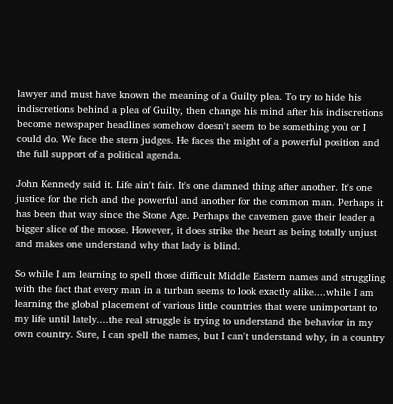lawyer and must have known the meaning of a Guilty plea. To try to hide his indiscretions behind a plea of Guilty, then change his mind after his indiscretions become newspaper headlines somehow doesn't seem to be something you or I could do. We face the stern judges. He faces the might of a powerful position and the full support of a political agenda.

John Kennedy said it. Life ain't fair. It's one damned thing after another. It's one justice for the rich and the powerful and another for the common man. Perhaps it has been that way since the Stone Age. Perhaps the cavemen gave their leader a bigger slice of the moose. However, it does strike the heart as being totally unjust and makes one understand why that lady is blind.

So while I am learning to spell those difficult Middle Eastern names and struggling with the fact that every man in a turban seems to look exactly alike....while I am learning the global placement of various little countries that were unimportant to my life until lately....the real struggle is trying to understand the behavior in my own country. Sure, I can spell the names, but I can't understand why, in a country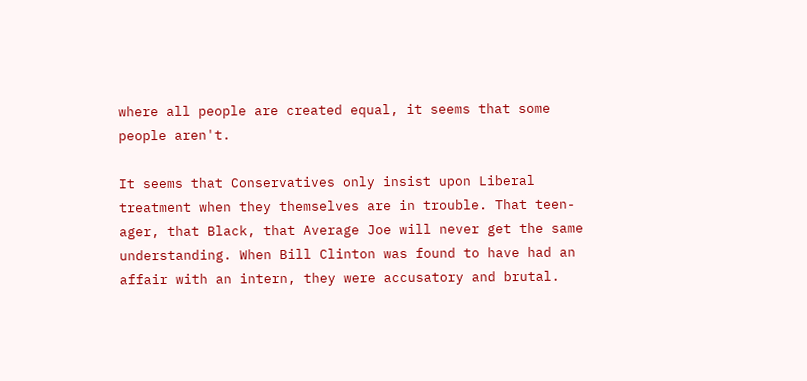where all people are created equal, it seems that some people aren't.

It seems that Conservatives only insist upon Liberal treatment when they themselves are in trouble. That teen-ager, that Black, that Average Joe will never get the same understanding. When Bill Clinton was found to have had an affair with an intern, they were accusatory and brutal.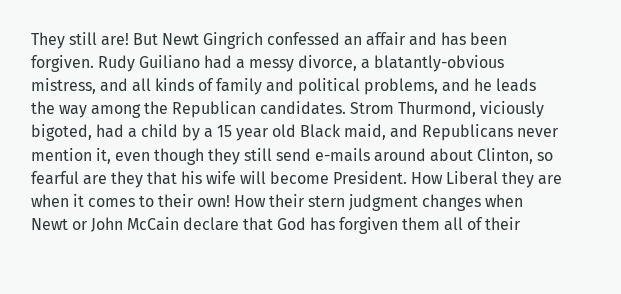They still are! But Newt Gingrich confessed an affair and has been forgiven. Rudy Guiliano had a messy divorce, a blatantly-obvious mistress, and all kinds of family and political problems, and he leads the way among the Republican candidates. Strom Thurmond, viciously bigoted, had a child by a 15 year old Black maid, and Republicans never mention it, even though they still send e-mails around about Clinton, so fearful are they that his wife will become President. How Liberal they are when it comes to their own! How their stern judgment changes when Newt or John McCain declare that God has forgiven them all of their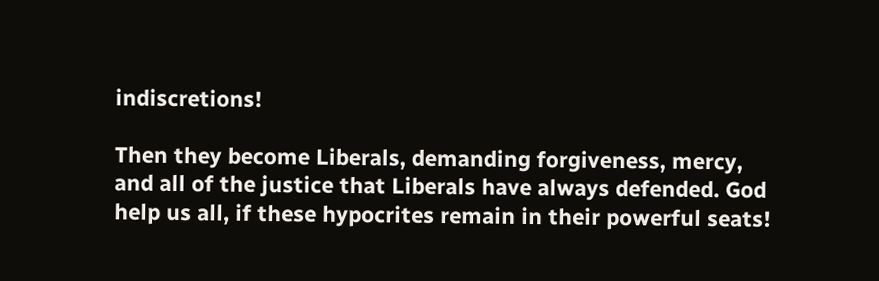indiscretions!

Then they become Liberals, demanding forgiveness, mercy, and all of the justice that Liberals have always defended. God help us all, if these hypocrites remain in their powerful seats!